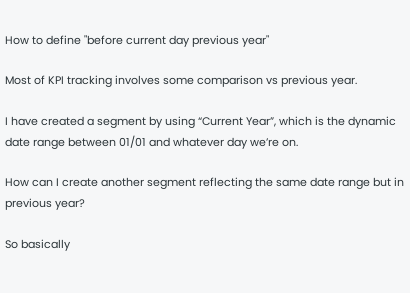How to define "before current day previous year"

Most of KPI tracking involves some comparison vs previous year.

I have created a segment by using “Current Year”, which is the dynamic date range between 01/01 and whatever day we’re on.

How can I create another segment reflecting the same date range but in previous year?

So basically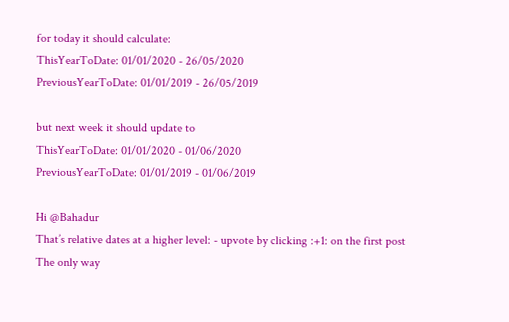for today it should calculate:
ThisYearToDate: 01/01/2020 - 26/05/2020
PreviousYearToDate: 01/01/2019 - 26/05/2019

but next week it should update to
ThisYearToDate: 01/01/2020 - 01/06/2020
PreviousYearToDate: 01/01/2019 - 01/06/2019

Hi @Bahadur
That’s relative dates at a higher level: - upvote by clicking :+1: on the first post
The only way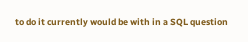to do it currently would be with in a SQL question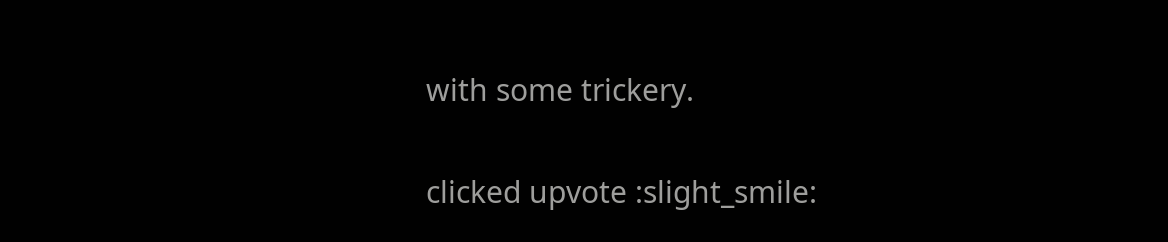with some trickery.

clicked upvote :slight_smile: